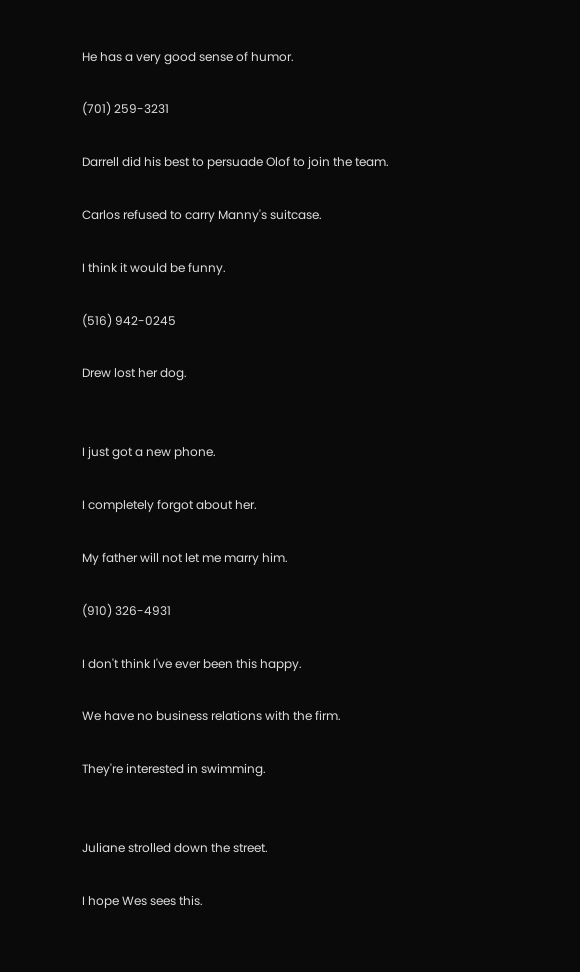He has a very good sense of humor.

(701) 259-3231

Darrell did his best to persuade Olof to join the team.

Carlos refused to carry Manny's suitcase.

I think it would be funny.

(516) 942-0245

Drew lost her dog.


I just got a new phone.

I completely forgot about her.

My father will not let me marry him.

(910) 326-4931

I don't think I've ever been this happy.

We have no business relations with the firm.

They're interested in swimming.


Juliane strolled down the street.

I hope Wes sees this.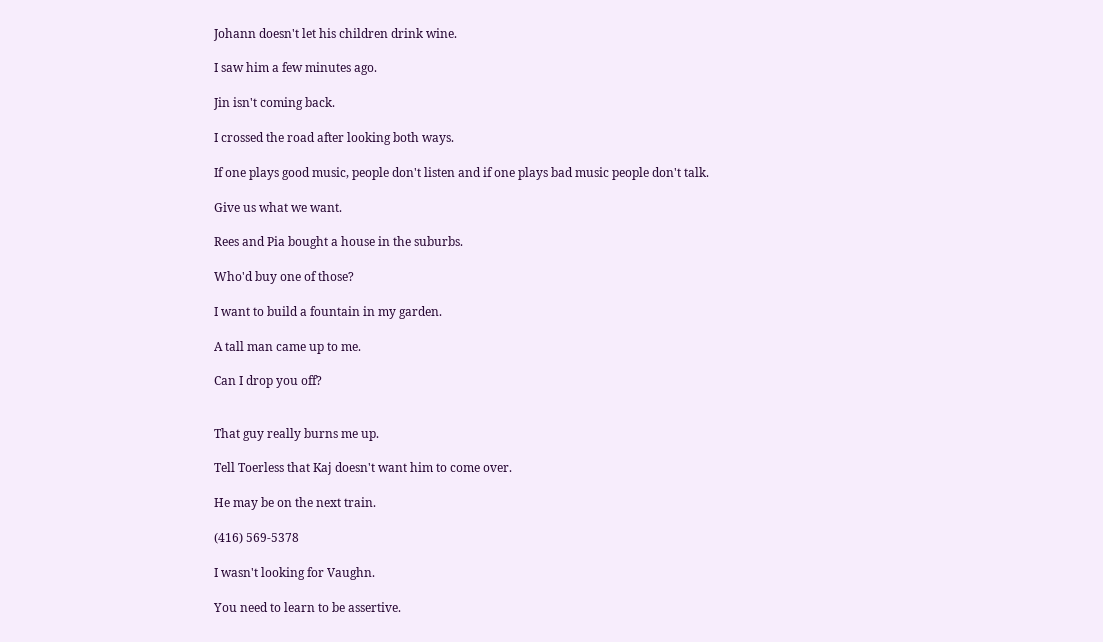Johann doesn't let his children drink wine.

I saw him a few minutes ago.

Jin isn't coming back.

I crossed the road after looking both ways.

If one plays good music, people don't listen and if one plays bad music people don't talk.

Give us what we want.

Rees and Pia bought a house in the suburbs.

Who'd buy one of those?

I want to build a fountain in my garden.

A tall man came up to me.

Can I drop you off?


That guy really burns me up.

Tell Toerless that Kaj doesn't want him to come over.

He may be on the next train.

(416) 569-5378

I wasn't looking for Vaughn.

You need to learn to be assertive.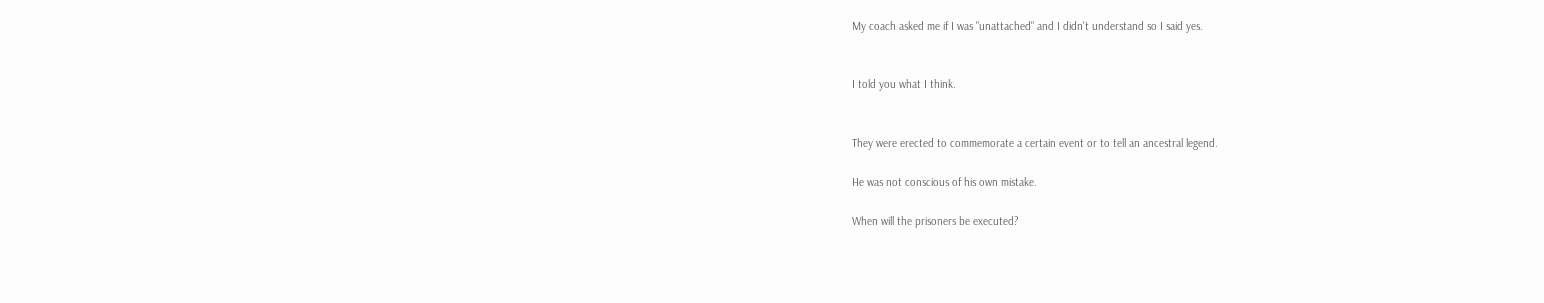My coach asked me if I was "unattached" and I didn't understand so I said yes.


I told you what I think.


They were erected to commemorate a certain event or to tell an ancestral legend.

He was not conscious of his own mistake.

When will the prisoners be executed?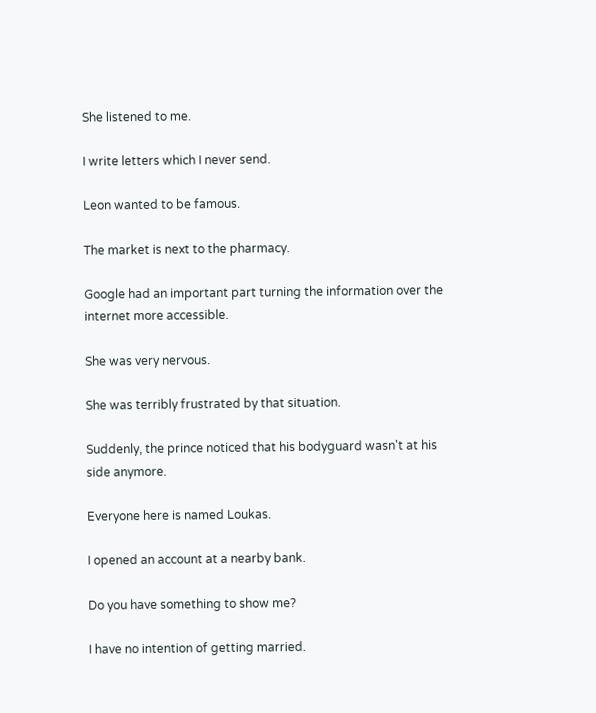She listened to me.

I write letters which I never send.

Leon wanted to be famous.

The market is next to the pharmacy.

Google had an important part turning the information over the internet more accessible.

She was very nervous.

She was terribly frustrated by that situation.

Suddenly, the prince noticed that his bodyguard wasn't at his side anymore.

Everyone here is named Loukas.

I opened an account at a nearby bank.

Do you have something to show me?

I have no intention of getting married.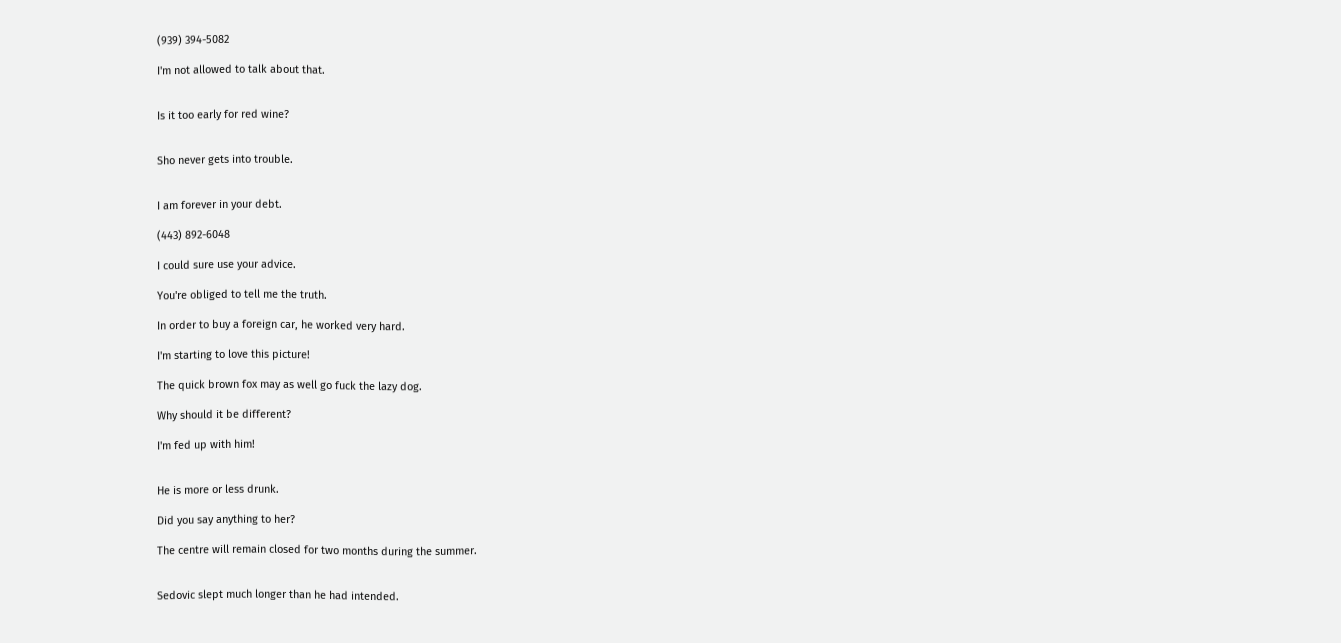(939) 394-5082

I'm not allowed to talk about that.


Is it too early for red wine?


Sho never gets into trouble.


I am forever in your debt.

(443) 892-6048

I could sure use your advice.

You're obliged to tell me the truth.

In order to buy a foreign car, he worked very hard.

I'm starting to love this picture!

The quick brown fox may as well go fuck the lazy dog.

Why should it be different?

I'm fed up with him!


He is more or less drunk.

Did you say anything to her?

The centre will remain closed for two months during the summer.


Sedovic slept much longer than he had intended.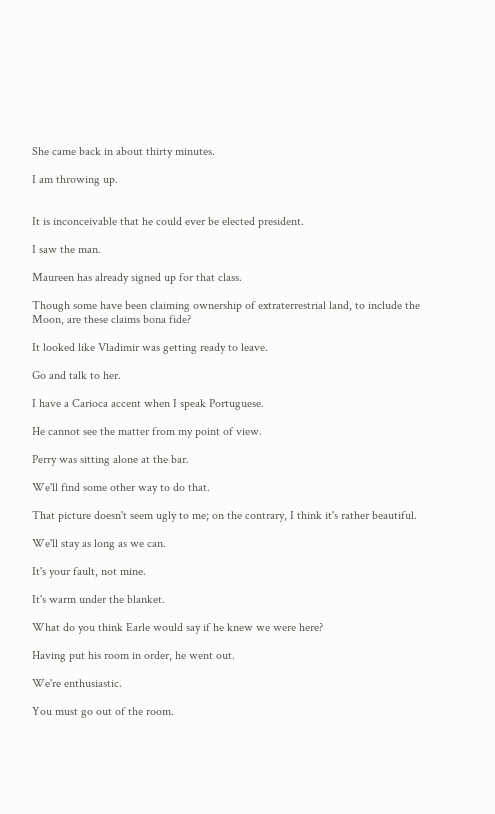She came back in about thirty minutes.

I am throwing up.


It is inconceivable that he could ever be elected president.

I saw the man.

Maureen has already signed up for that class.

Though some have been claiming ownership of extraterrestrial land, to include the Moon, are these claims bona fide?

It looked like Vladimir was getting ready to leave.

Go and talk to her.

I have a Carioca accent when I speak Portuguese.

He cannot see the matter from my point of view.

Perry was sitting alone at the bar.

We'll find some other way to do that.

That picture doesn't seem ugly to me; on the contrary, I think it's rather beautiful.

We'll stay as long as we can.

It's your fault, not mine.

It's warm under the blanket.

What do you think Earle would say if he knew we were here?

Having put his room in order, he went out.

We're enthusiastic.

You must go out of the room.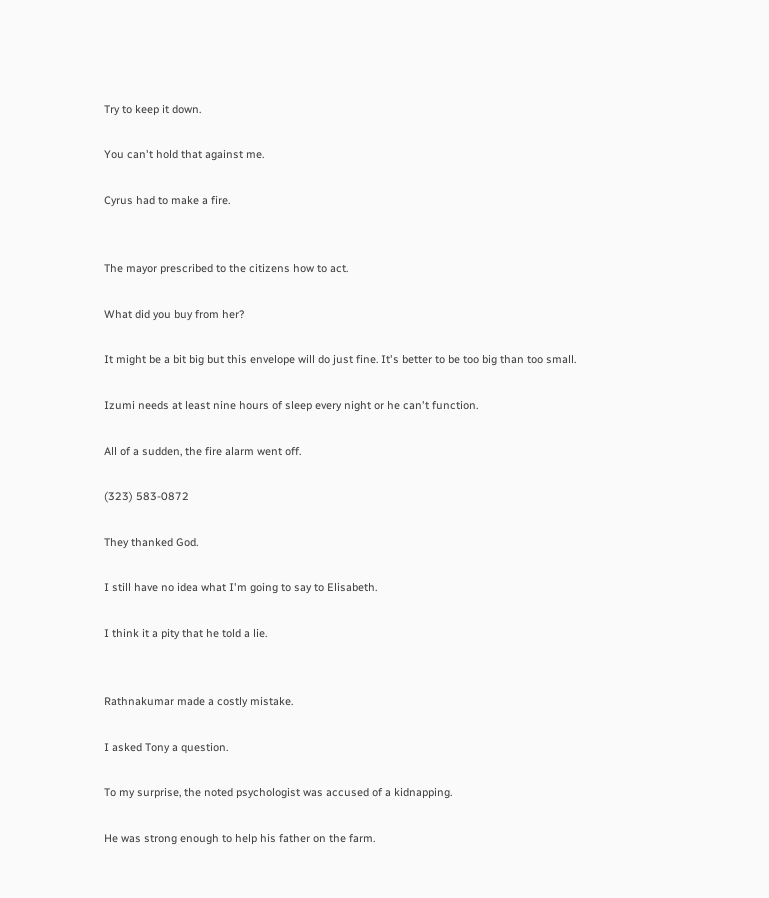Try to keep it down.

You can't hold that against me.

Cyrus had to make a fire.


The mayor prescribed to the citizens how to act.

What did you buy from her?

It might be a bit big but this envelope will do just fine. It's better to be too big than too small.

Izumi needs at least nine hours of sleep every night or he can't function.

All of a sudden, the fire alarm went off.

(323) 583-0872

They thanked God.

I still have no idea what I'm going to say to Elisabeth.

I think it a pity that he told a lie.


Rathnakumar made a costly mistake.

I asked Tony a question.

To my surprise, the noted psychologist was accused of a kidnapping.

He was strong enough to help his father on the farm.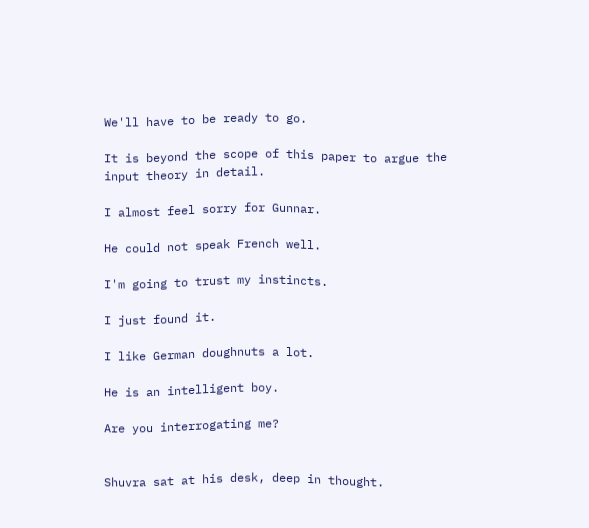We'll have to be ready to go.

It is beyond the scope of this paper to argue the input theory in detail.

I almost feel sorry for Gunnar.

He could not speak French well.

I'm going to trust my instincts.

I just found it.

I like German doughnuts a lot.

He is an intelligent boy.

Are you interrogating me?


Shuvra sat at his desk, deep in thought.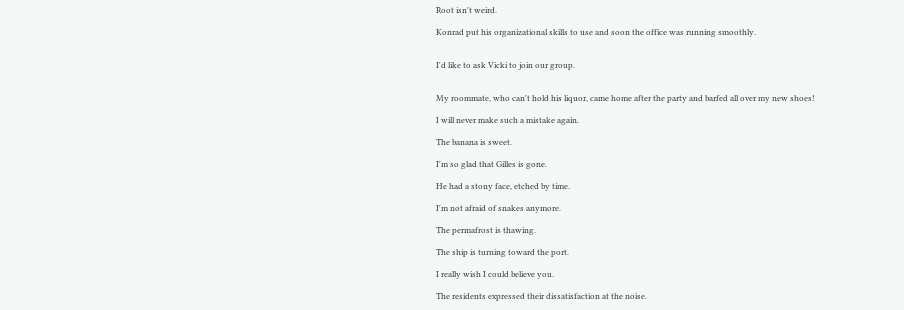Root isn't weird.

Konrad put his organizational skills to use and soon the office was running smoothly.


I'd like to ask Vicki to join our group.


My roommate, who can't hold his liquor, came home after the party and barfed all over my new shoes!

I will never make such a mistake again.

The banana is sweet.

I'm so glad that Gilles is gone.

He had a stony face, etched by time.

I'm not afraid of snakes anymore.

The permafrost is thawing.

The ship is turning toward the port.

I really wish I could believe you.

The residents expressed their dissatisfaction at the noise.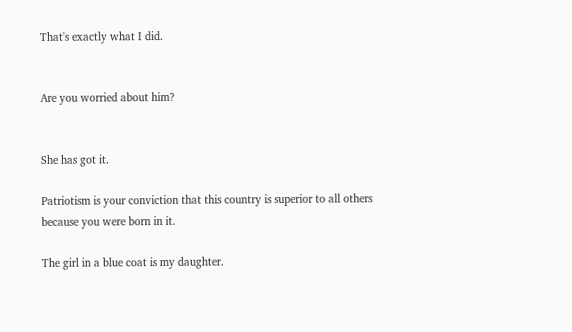That's exactly what I did.


Are you worried about him?


She has got it.

Patriotism is your conviction that this country is superior to all others because you were born in it.

The girl in a blue coat is my daughter.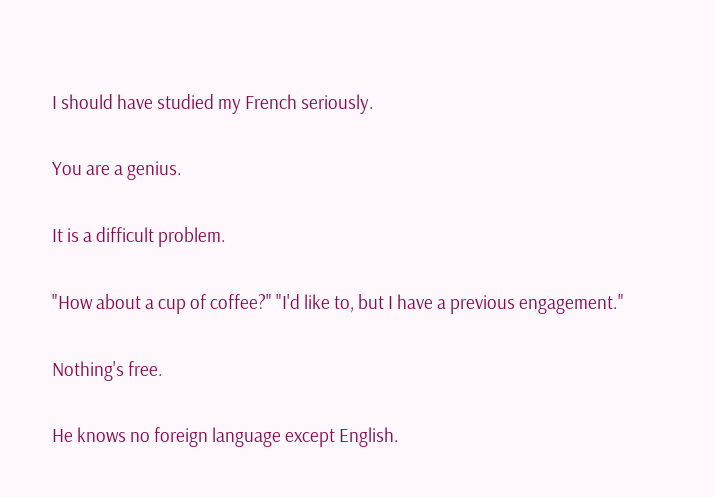I should have studied my French seriously.

You are a genius.

It is a difficult problem.

"How about a cup of coffee?" "I'd like to, but I have a previous engagement."

Nothing's free.

He knows no foreign language except English.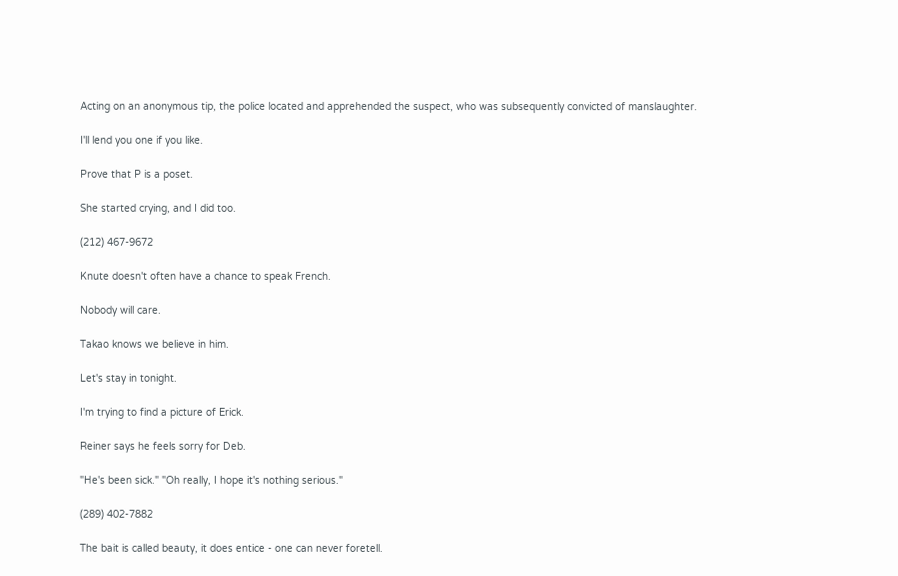Acting on an anonymous tip, the police located and apprehended the suspect, who was subsequently convicted of manslaughter.

I'll lend you one if you like.

Prove that P is a poset.

She started crying, and I did too.

(212) 467-9672

Knute doesn't often have a chance to speak French.

Nobody will care.

Takao knows we believe in him.

Let's stay in tonight.

I'm trying to find a picture of Erick.

Reiner says he feels sorry for Deb.

"He's been sick." "Oh really, I hope it's nothing serious."

(289) 402-7882

The bait is called beauty, it does entice - one can never foretell.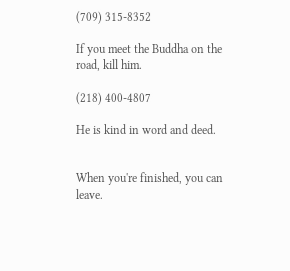(709) 315-8352

If you meet the Buddha on the road, kill him.

(218) 400-4807

He is kind in word and deed.


When you're finished, you can leave.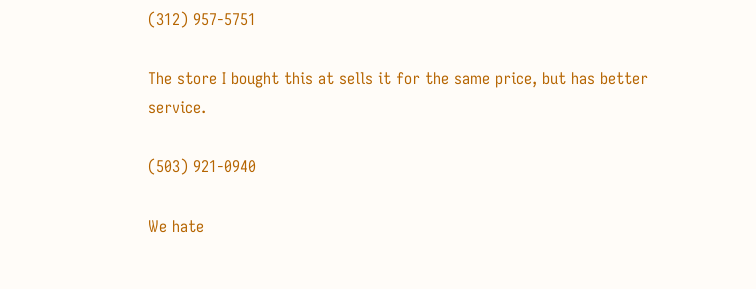(312) 957-5751

The store I bought this at sells it for the same price, but has better service.

(503) 921-0940

We hate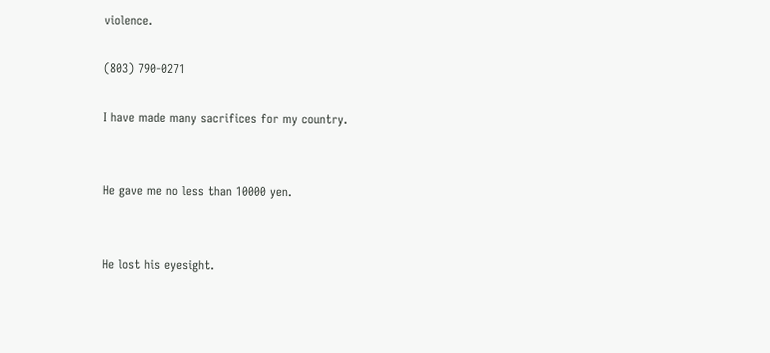violence.

(803) 790-0271

I have made many sacrifices for my country.


He gave me no less than 10000 yen.


He lost his eyesight.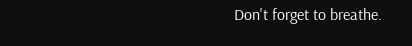Don't forget to breathe.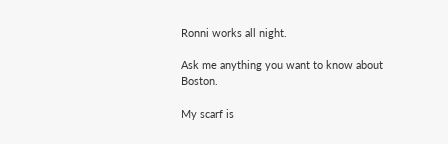Ronni works all night.

Ask me anything you want to know about Boston.

My scarf is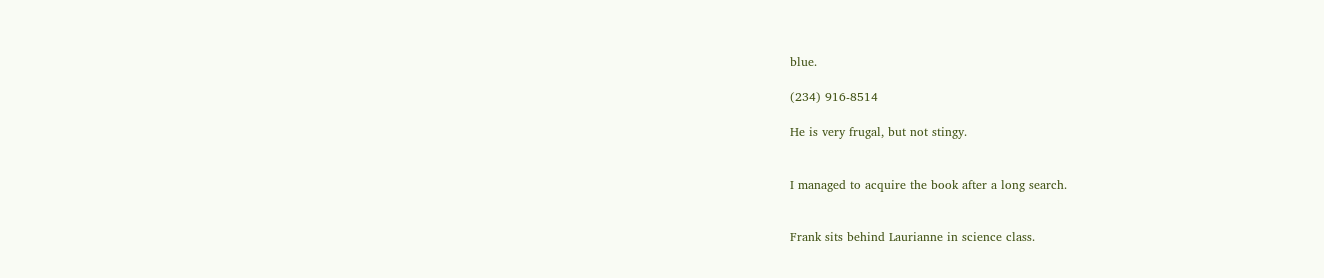blue.

(234) 916-8514

He is very frugal, but not stingy.


I managed to acquire the book after a long search.


Frank sits behind Laurianne in science class.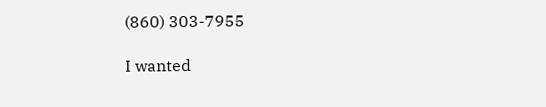(860) 303-7955

I wanted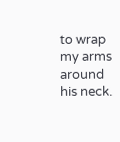to wrap my arms around his neck.